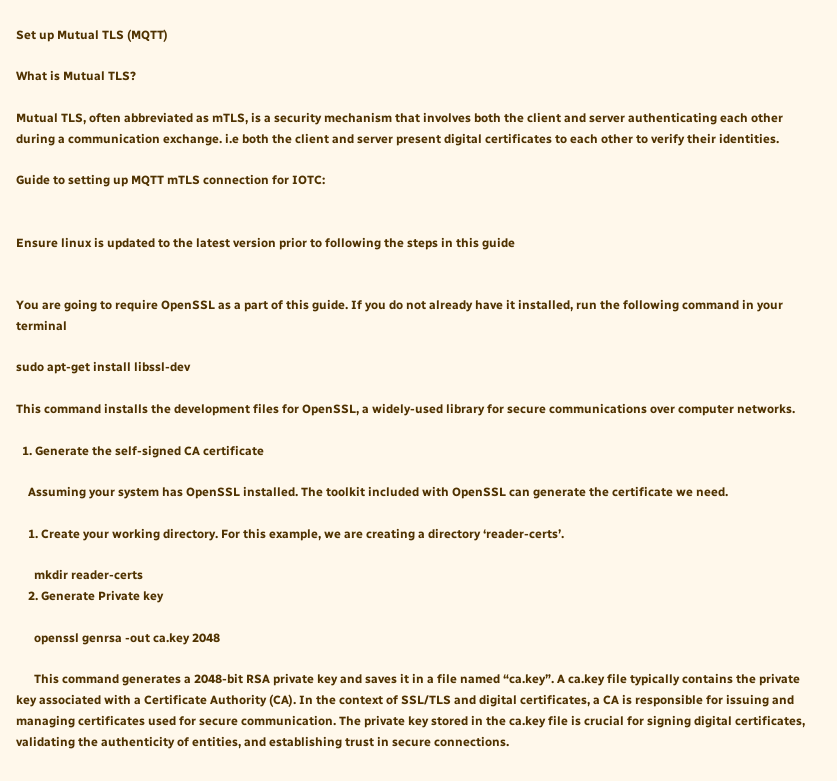Set up Mutual TLS (MQTT)

What is Mutual TLS?

Mutual TLS, often abbreviated as mTLS, is a security mechanism that involves both the client and server authenticating each other during a communication exchange. i.e both the client and server present digital certificates to each other to verify their identities.

Guide to setting up MQTT mTLS connection for IOTC:


Ensure linux is updated to the latest version prior to following the steps in this guide


You are going to require OpenSSL as a part of this guide. If you do not already have it installed, run the following command in your terminal

sudo apt-get install libssl-dev

This command installs the development files for OpenSSL, a widely-used library for secure communications over computer networks.

  1. Generate the self-signed CA certificate

    Assuming your system has OpenSSL installed. The toolkit included with OpenSSL can generate the certificate we need.

    1. Create your working directory. For this example, we are creating a directory ‘reader-certs’.

      mkdir reader-certs
    2. Generate Private key

      openssl genrsa -out ca.key 2048

      This command generates a 2048-bit RSA private key and saves it in a file named “ca.key”. A ca.key file typically contains the private key associated with a Certificate Authority (CA). In the context of SSL/TLS and digital certificates, a CA is responsible for issuing and managing certificates used for secure communication. The private key stored in the ca.key file is crucial for signing digital certificates, validating the authenticity of entities, and establishing trust in secure connections.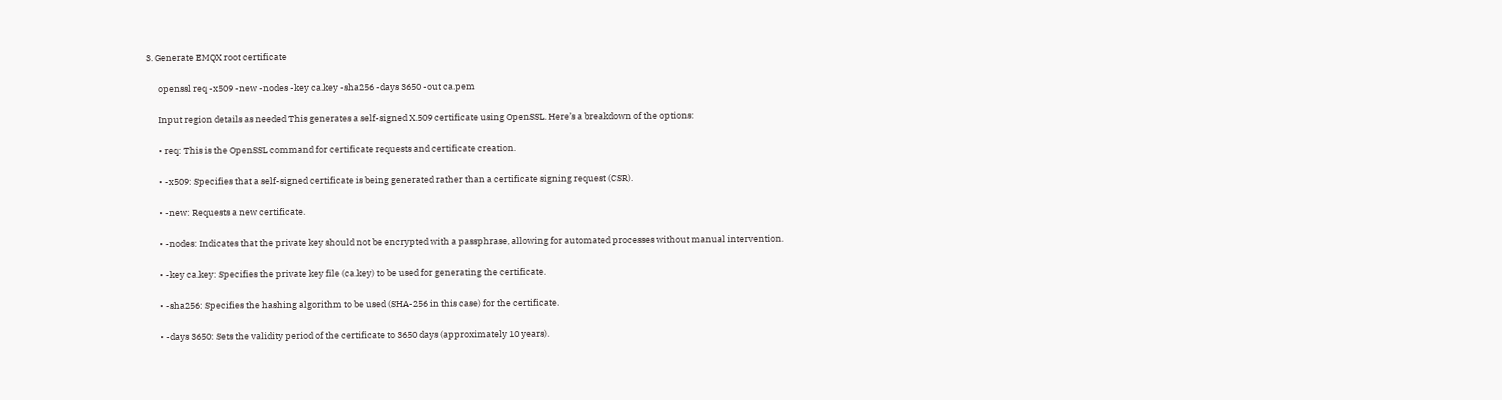3. Generate EMQX root certificate

      openssl req -x509 -new -nodes -key ca.key -sha256 -days 3650 -out ca.pem

      Input region details as needed This generates a self-signed X.509 certificate using OpenSSL. Here’s a breakdown of the options:

      • req: This is the OpenSSL command for certificate requests and certificate creation.

      • -x509: Specifies that a self-signed certificate is being generated rather than a certificate signing request (CSR).

      • -new: Requests a new certificate.

      • -nodes: Indicates that the private key should not be encrypted with a passphrase, allowing for automated processes without manual intervention.

      • -key ca.key: Specifies the private key file (ca.key) to be used for generating the certificate.

      • -sha256: Specifies the hashing algorithm to be used (SHA-256 in this case) for the certificate.

      • -days 3650: Sets the validity period of the certificate to 3650 days (approximately 10 years).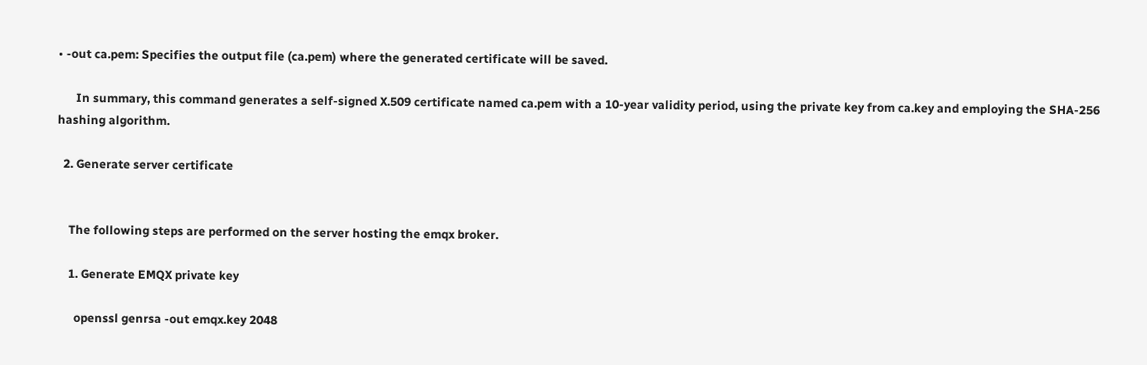• -out ca.pem: Specifies the output file (ca.pem) where the generated certificate will be saved.

      In summary, this command generates a self-signed X.509 certificate named ca.pem with a 10-year validity period, using the private key from ca.key and employing the SHA-256 hashing algorithm.

  2. Generate server certificate


    The following steps are performed on the server hosting the emqx broker.

    1. Generate EMQX private key

      openssl genrsa -out emqx.key 2048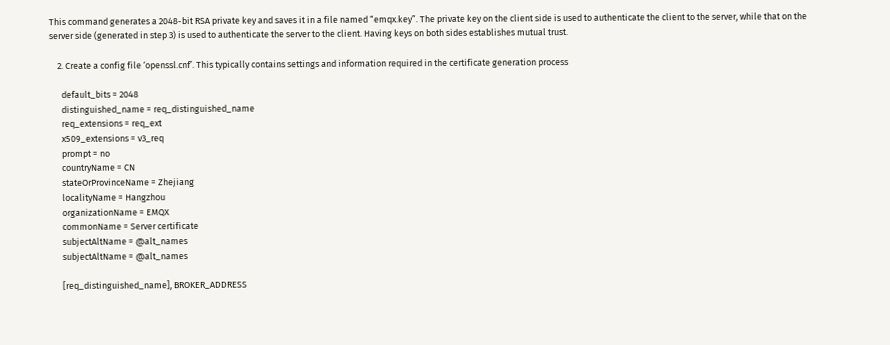This command generates a 2048-bit RSA private key and saves it in a file named “emqx.key”. The private key on the client side is used to authenticate the client to the server, while that on the server side (generated in step 3) is used to authenticate the server to the client. Having keys on both sides establishes mutual trust.

    2. Create a config file ‘openssl.cnf’. This typically contains settings and information required in the certificate generation process

      default_bits = 2048
      distinguished_name = req_distinguished_name
      req_extensions = req_ext
      x509_extensions = v3_req
      prompt = no
      countryName = CN
      stateOrProvinceName = Zhejiang
      localityName = Hangzhou
      organizationName = EMQX
      commonName = Server certificate
      subjectAltName = @alt_names
      subjectAltName = @alt_names

      [req_distinguished_name], BROKER_ADDRESS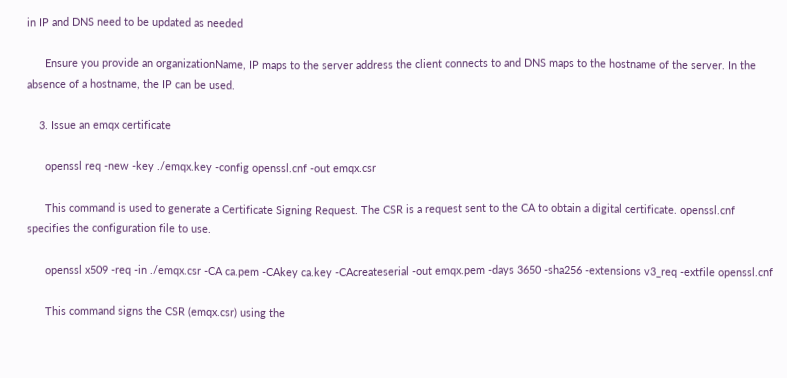in IP and DNS need to be updated as needed

      Ensure you provide an organizationName, IP maps to the server address the client connects to and DNS maps to the hostname of the server. In the absence of a hostname, the IP can be used.

    3. Issue an emqx certificate

      openssl req -new -key ./emqx.key -config openssl.cnf -out emqx.csr

      This command is used to generate a Certificate Signing Request. The CSR is a request sent to the CA to obtain a digital certificate. openssl.cnf specifies the configuration file to use.

      openssl x509 -req -in ./emqx.csr -CA ca.pem -CAkey ca.key -CAcreateserial -out emqx.pem -days 3650 -sha256 -extensions v3_req -extfile openssl.cnf

      This command signs the CSR (emqx.csr) using the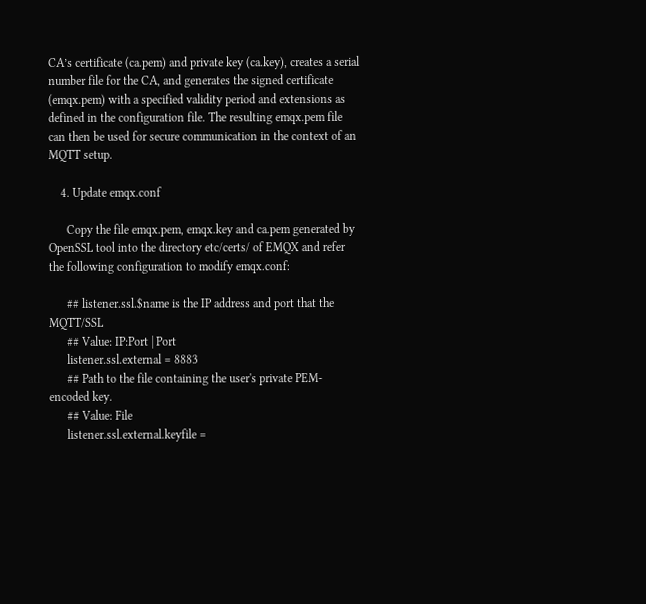CA’s certificate (ca.pem) and private key (ca.key), creates a serial number file for the CA, and generates the signed certificate (emqx.pem) with a specified validity period and extensions as defined in the configuration file. The resulting emqx.pem file can then be used for secure communication in the context of an MQTT setup.

    4. Update emqx.conf

      Copy the file emqx.pem, emqx.key and ca.pem generated by OpenSSL tool into the directory etc/certs/ of EMQX and refer the following configuration to modify emqx.conf:

      ## listener.ssl.$name is the IP address and port that the MQTT/SSL
      ## Value: IP:Port | Port
      listener.ssl.external = 8883
      ## Path to the file containing the user's private PEM-encoded key.
      ## Value: File
      listener.ssl.external.keyfile =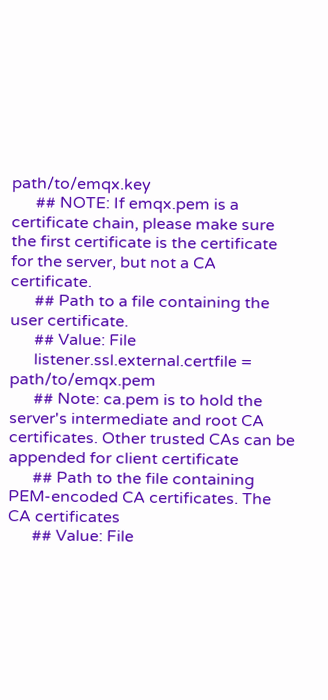path/to/emqx.key
      ## NOTE: If emqx.pem is a certificate chain, please make sure the first certificate is the certificate for the server, but not a CA certificate.
      ## Path to a file containing the user certificate.
      ## Value: File
      listener.ssl.external.certfile = path/to/emqx.pem
      ## Note: ca.pem is to hold the server's intermediate and root CA certificates. Other trusted CAs can be appended for client certificate
      ## Path to the file containing PEM-encoded CA certificates. The CA certificates
      ## Value: File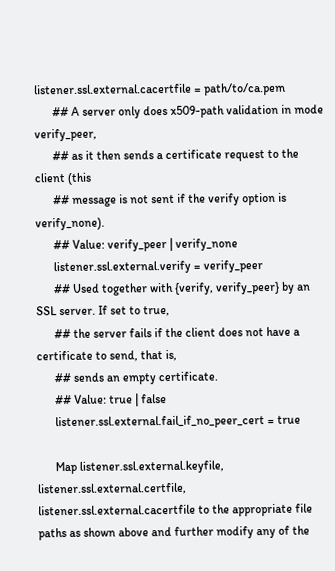listener.ssl.external.cacertfile = path/to/ca.pem
      ## A server only does x509-path validation in mode verify_peer,
      ## as it then sends a certificate request to the client (this
      ## message is not sent if the verify option is verify_none).
      ## Value: verify_peer | verify_none
      listener.ssl.external.verify = verify_peer
      ## Used together with {verify, verify_peer} by an SSL server. If set to true,
      ## the server fails if the client does not have a certificate to send, that is,
      ## sends an empty certificate.
      ## Value: true | false
      listener.ssl.external.fail_if_no_peer_cert = true

      Map listener.ssl.external.keyfile, listener.ssl.external.certfile, listener.ssl.external.cacertfile to the appropriate file paths as shown above and further modify any of the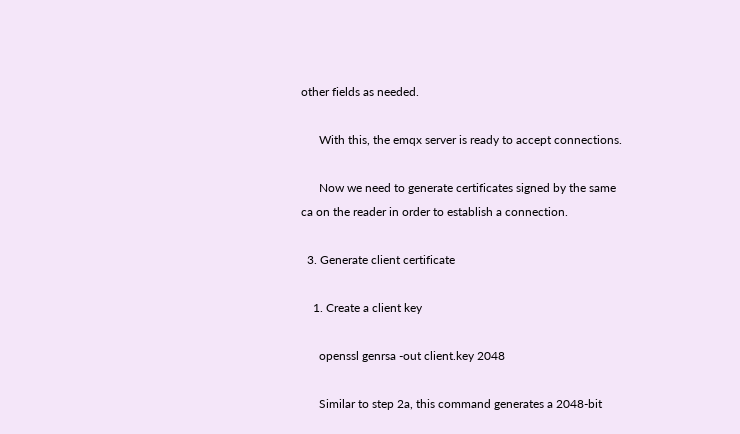other fields as needed.

      With this, the emqx server is ready to accept connections.

      Now we need to generate certificates signed by the same ca on the reader in order to establish a connection.

  3. Generate client certificate

    1. Create a client key

      openssl genrsa -out client.key 2048

      Similar to step 2a, this command generates a 2048-bit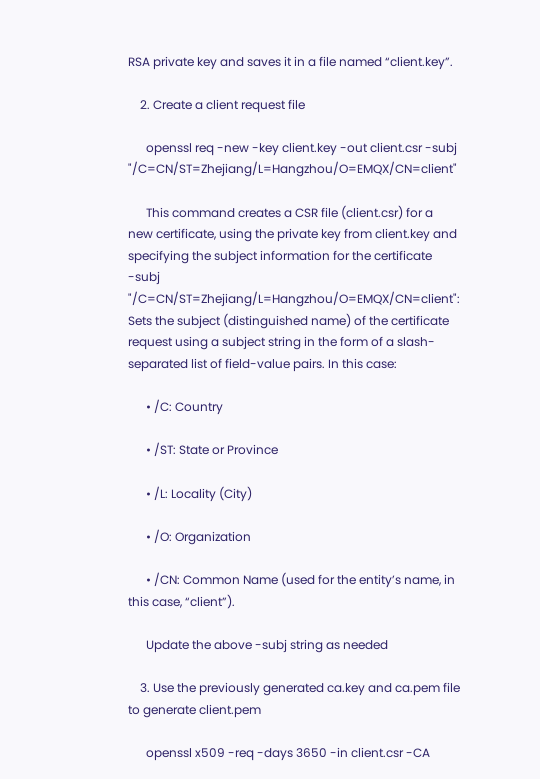RSA private key and saves it in a file named “client.key”.

    2. Create a client request file

      openssl req -new -key client.key -out client.csr -subj "/C=CN/ST=Zhejiang/L=Hangzhou/O=EMQX/CN=client"

      This command creates a CSR file (client.csr) for a new certificate, using the private key from client.key and specifying the subject information for the certificate -subj "/C=CN/ST=Zhejiang/L=Hangzhou/O=EMQX/CN=client": Sets the subject (distinguished name) of the certificate request using a subject string in the form of a slash-separated list of field-value pairs. In this case:

      • /C: Country

      • /ST: State or Province

      • /L: Locality (City)

      • /O: Organization

      • /CN: Common Name (used for the entity’s name, in this case, “client”).

      Update the above -subj string as needed

    3. Use the previously generated ca.key and ca.pem file to generate client.pem

      openssl x509 -req -days 3650 -in client.csr -CA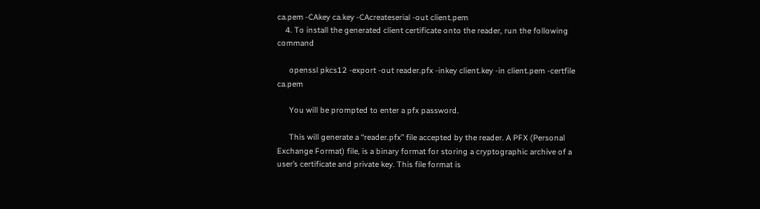ca.pem -CAkey ca.key -CAcreateserial -out client.pem
    4. To install the generated client certificate onto the reader, run the following command

      openssl pkcs12 -export -out reader.pfx -inkey client.key -in client.pem -certfile ca.pem

      You will be prompted to enter a pfx password.

      This will generate a “reader.pfx” file accepted by the reader. A PFX (Personal Exchange Format) file, is a binary format for storing a cryptographic archive of a user’s certificate and private key. This file format is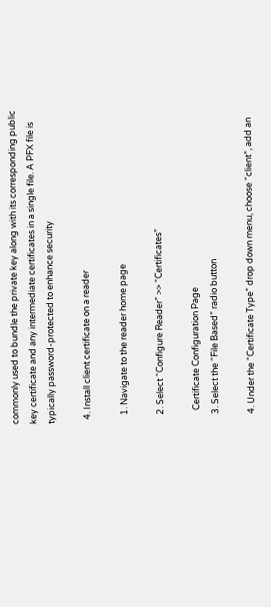commonly used to bundle the private key along with its corresponding public key certificate and any intermediate certificates in a single file. A PFX file is typically password-protected to enhance security

  4. Install client certificate on a reader

    1. Navigate to the reader home page

    2. Select “Configure Reader” >> “Certificates”

      Certificate Configuration Page
    3. Select the “File Based” radio button

    4. Under the “Certificate Type” drop down menu, choose “client”, add an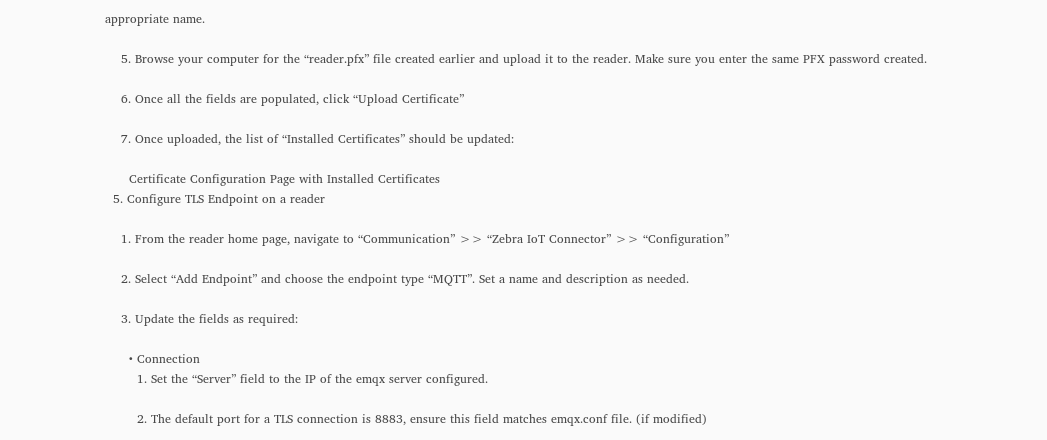appropriate name.

    5. Browse your computer for the “reader.pfx” file created earlier and upload it to the reader. Make sure you enter the same PFX password created.

    6. Once all the fields are populated, click “Upload Certificate”

    7. Once uploaded, the list of “Installed Certificates” should be updated:

      Certificate Configuration Page with Installed Certificates
  5. Configure TLS Endpoint on a reader

    1. From the reader home page, navigate to “Communication” >> “Zebra IoT Connector” >> “Configuration”

    2. Select “Add Endpoint” and choose the endpoint type “MQTT”. Set a name and description as needed.

    3. Update the fields as required:

      • Connection
        1. Set the “Server” field to the IP of the emqx server configured.

        2. The default port for a TLS connection is 8883, ensure this field matches emqx.conf file. (if modified)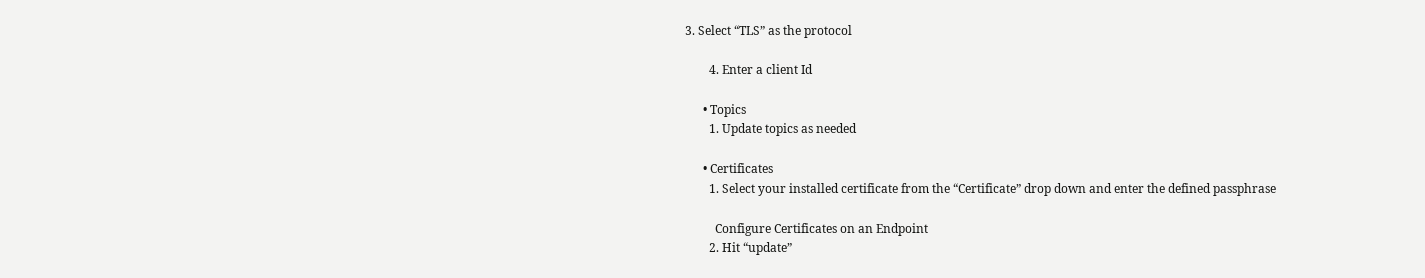3. Select “TLS” as the protocol

        4. Enter a client Id

      • Topics
        1. Update topics as needed

      • Certificates
        1. Select your installed certificate from the “Certificate” drop down and enter the defined passphrase

          Configure Certificates on an Endpoint
        2. Hit “update”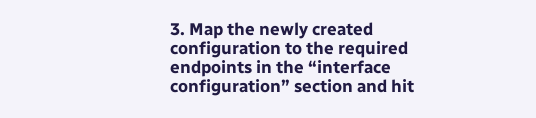3. Map the newly created configuration to the required endpoints in the “interface configuration” section and hit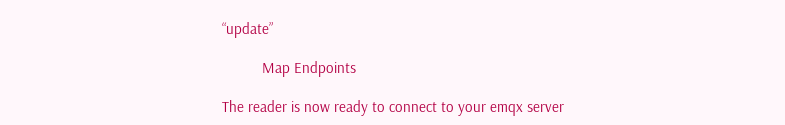“update”

          Map Endpoints

The reader is now ready to connect to your emqx server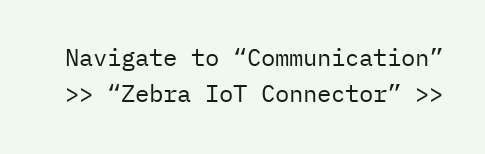Navigate to “Communication” >> “Zebra IoT Connector” >>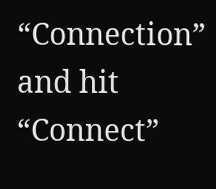“Connection” and hit “Connect”